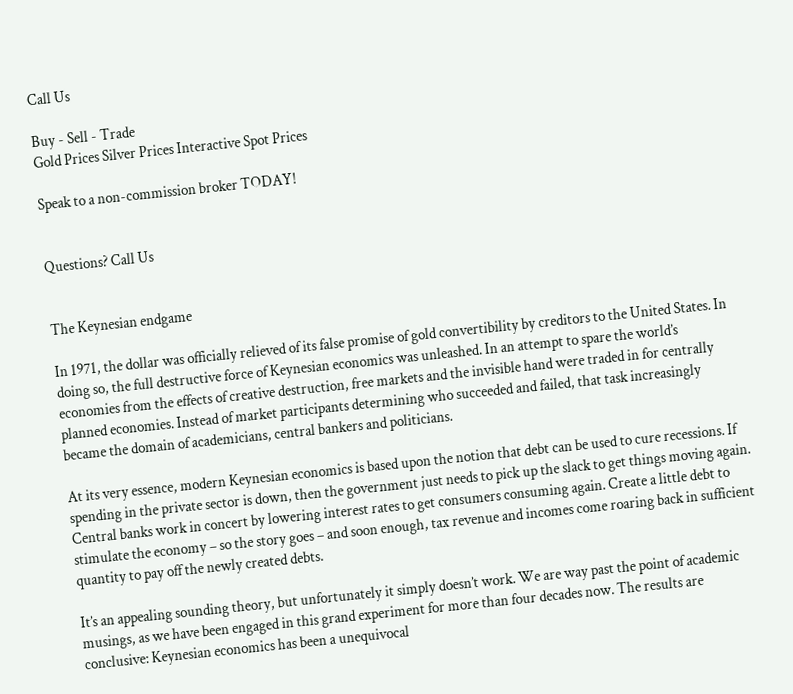Call Us

Buy - Sell - Trade
Gold Prices Silver Prices Interactive Spot Prices

Speak to a non-commission broker TODAY!


Questions? Call Us


The Keynesian endgame

In 1971, the dollar was officially relieved of its false promise of gold convertibility by creditors to the United States. In doing so, the full destructive force of Keynesian economics was unleashed. In an attempt to spare the world’s economies from the effects of creative destruction, free markets and the invisible hand were traded in for centrally planned economies. Instead of market participants determining who succeeded and failed, that task increasingly became the domain of academicians, central bankers and politicians.

At its very essence, modern Keynesian economics is based upon the notion that debt can be used to cure recessions. If spending in the private sector is down, then the government just needs to pick up the slack to get things moving again. Central banks work in concert by lowering interest rates to get consumers consuming again. Create a little debt to stimulate the economy – so the story goes – and soon enough, tax revenue and incomes come roaring back in sufficient quantity to pay off the newly created debts.

It’s an appealing sounding theory, but unfortunately it simply doesn’t work. We are way past the point of academic musings, as we have been engaged in this grand experiment for more than four decades now. The results are conclusive: Keynesian economics has been a unequivocal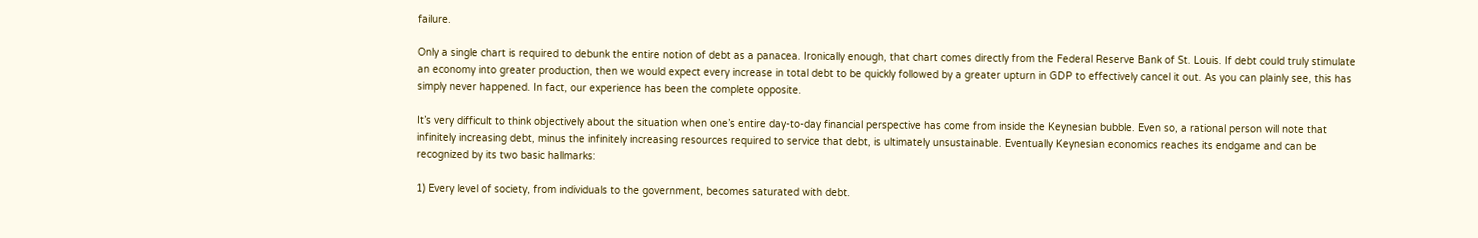failure.

Only a single chart is required to debunk the entire notion of debt as a panacea. Ironically enough, that chart comes directly from the Federal Reserve Bank of St. Louis. If debt could truly stimulate an economy into greater production, then we would expect every increase in total debt to be quickly followed by a greater upturn in GDP to effectively cancel it out. As you can plainly see, this has simply never happened. In fact, our experience has been the complete opposite.

It’s very difficult to think objectively about the situation when one’s entire day-to-day financial perspective has come from inside the Keynesian bubble. Even so, a rational person will note that infinitely increasing debt, minus the infinitely increasing resources required to service that debt, is ultimately unsustainable. Eventually Keynesian economics reaches its endgame and can be recognized by its two basic hallmarks:

1) Every level of society, from individuals to the government, becomes saturated with debt.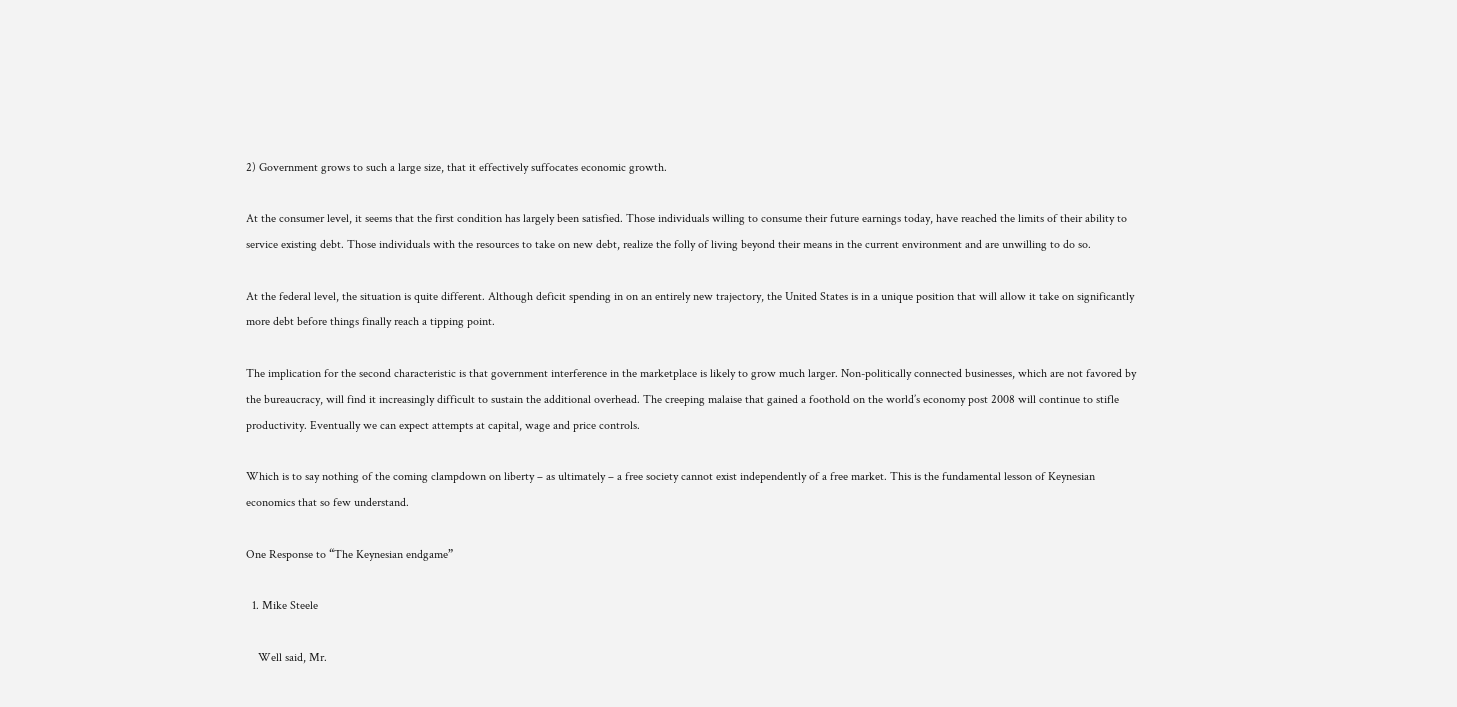2) Government grows to such a large size, that it effectively suffocates economic growth.

At the consumer level, it seems that the first condition has largely been satisfied. Those individuals willing to consume their future earnings today, have reached the limits of their ability to service existing debt. Those individuals with the resources to take on new debt, realize the folly of living beyond their means in the current environment and are unwilling to do so.

At the federal level, the situation is quite different. Although deficit spending in on an entirely new trajectory, the United States is in a unique position that will allow it take on significantly more debt before things finally reach a tipping point.

The implication for the second characteristic is that government interference in the marketplace is likely to grow much larger. Non-politically connected businesses, which are not favored by the bureaucracy, will find it increasingly difficult to sustain the additional overhead. The creeping malaise that gained a foothold on the world’s economy post 2008 will continue to stifle productivity. Eventually we can expect attempts at capital, wage and price controls.

Which is to say nothing of the coming clampdown on liberty – as ultimately – a free society cannot exist independently of a free market. This is the fundamental lesson of Keynesian economics that so few understand.

One Response to “The Keynesian endgame”

  1. Mike Steele

    Well said, Mr.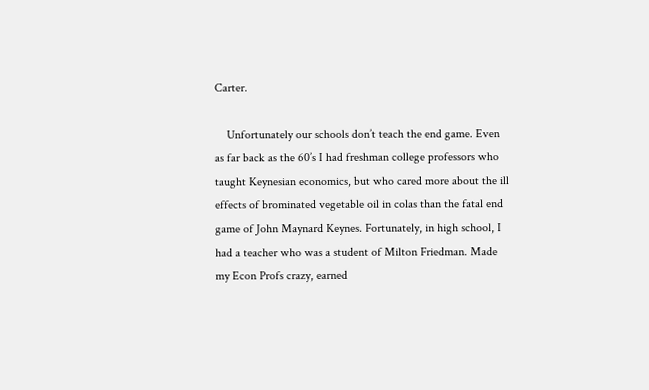Carter.

    Unfortunately our schools don’t teach the end game. Even as far back as the 60’s I had freshman college professors who taught Keynesian economics, but who cared more about the ill effects of brominated vegetable oil in colas than the fatal end game of John Maynard Keynes. Fortunately, in high school, I had a teacher who was a student of Milton Friedman. Made my Econ Profs crazy, earned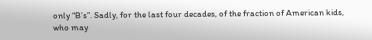only “B’s”. Sadly, for the last four decades, of the fraction of American kids, who may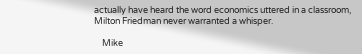actually have heard the word economics uttered in a classroom, Milton Friedman never warranted a whisper.

    Mike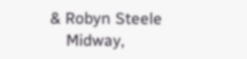& Robyn Steele
    Midway,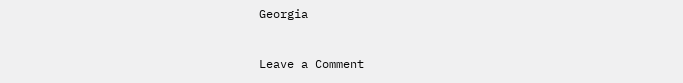Georgia


Leave a Comment